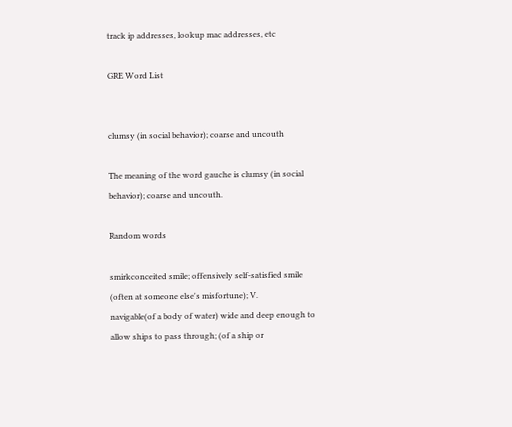track ip addresses, lookup mac addresses, etc

GRE Word List


clumsy (in social behavior); coarse and uncouth

The meaning of the word gauche is clumsy (in social behavior); coarse and uncouth.

Random words

smirkconceited smile; offensively self-satisfied smile (often at someone else's misfortune); V.
navigable(of a body of water) wide and deep enough to allow ships to pass through; (of a ship or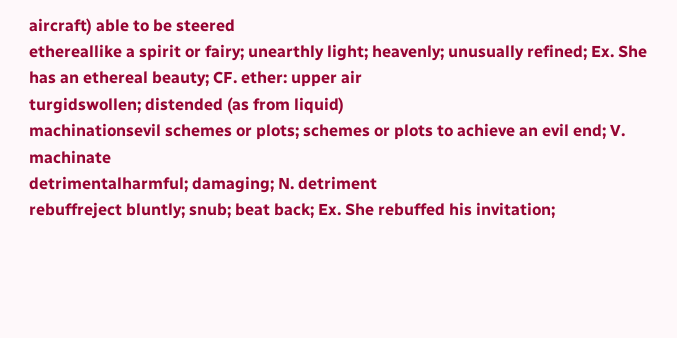aircraft) able to be steered
ethereallike a spirit or fairy; unearthly light; heavenly; unusually refined; Ex. She has an ethereal beauty; CF. ether: upper air
turgidswollen; distended (as from liquid)
machinationsevil schemes or plots; schemes or plots to achieve an evil end; V. machinate
detrimentalharmful; damaging; N. detriment
rebuffreject bluntly; snub; beat back; Ex. She rebuffed his invitation;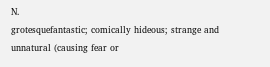N.
grotesquefantastic; comically hideous; strange and unnatural (causing fear or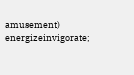amusement)
energizeinvigorate;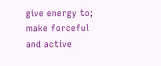give energy to; make forceful and active